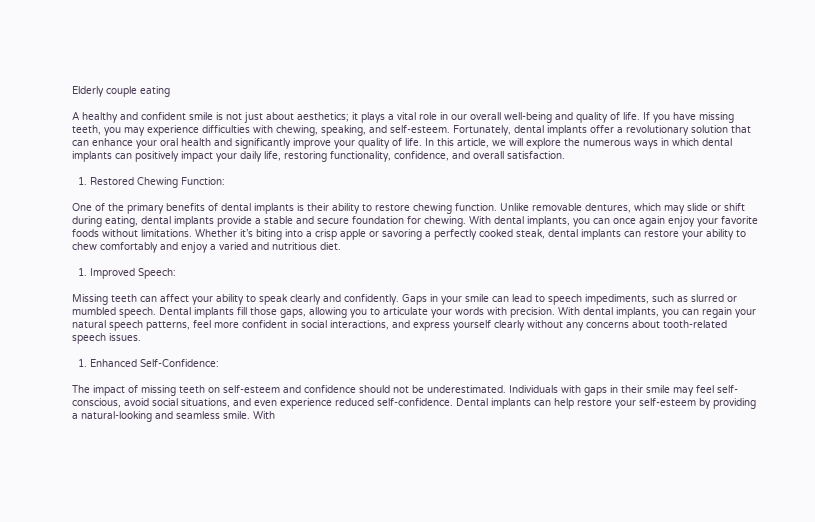Elderly couple eating

A healthy and confident smile is not just about aesthetics; it plays a vital role in our overall well-being and quality of life. If you have missing teeth, you may experience difficulties with chewing, speaking, and self-esteem. Fortunately, dental implants offer a revolutionary solution that can enhance your oral health and significantly improve your quality of life. In this article, we will explore the numerous ways in which dental implants can positively impact your daily life, restoring functionality, confidence, and overall satisfaction.

  1. Restored Chewing Function:

One of the primary benefits of dental implants is their ability to restore chewing function. Unlike removable dentures, which may slide or shift during eating, dental implants provide a stable and secure foundation for chewing. With dental implants, you can once again enjoy your favorite foods without limitations. Whether it’s biting into a crisp apple or savoring a perfectly cooked steak, dental implants can restore your ability to chew comfortably and enjoy a varied and nutritious diet.

  1. Improved Speech:

Missing teeth can affect your ability to speak clearly and confidently. Gaps in your smile can lead to speech impediments, such as slurred or mumbled speech. Dental implants fill those gaps, allowing you to articulate your words with precision. With dental implants, you can regain your natural speech patterns, feel more confident in social interactions, and express yourself clearly without any concerns about tooth-related speech issues.

  1. Enhanced Self-Confidence:

The impact of missing teeth on self-esteem and confidence should not be underestimated. Individuals with gaps in their smile may feel self-conscious, avoid social situations, and even experience reduced self-confidence. Dental implants can help restore your self-esteem by providing a natural-looking and seamless smile. With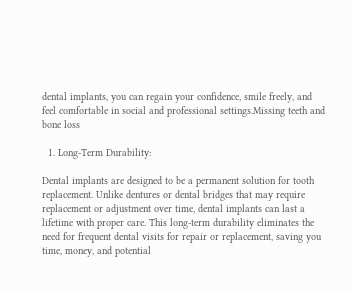dental implants, you can regain your confidence, smile freely, and feel comfortable in social and professional settings.Missing teeth and bone loss

  1. Long-Term Durability:

Dental implants are designed to be a permanent solution for tooth replacement. Unlike dentures or dental bridges that may require replacement or adjustment over time, dental implants can last a lifetime with proper care. This long-term durability eliminates the need for frequent dental visits for repair or replacement, saving you time, money, and potential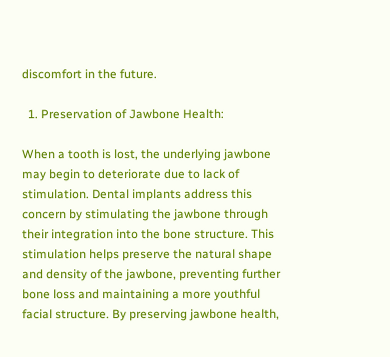discomfort in the future.

  1. Preservation of Jawbone Health:

When a tooth is lost, the underlying jawbone may begin to deteriorate due to lack of stimulation. Dental implants address this concern by stimulating the jawbone through their integration into the bone structure. This stimulation helps preserve the natural shape and density of the jawbone, preventing further bone loss and maintaining a more youthful facial structure. By preserving jawbone health,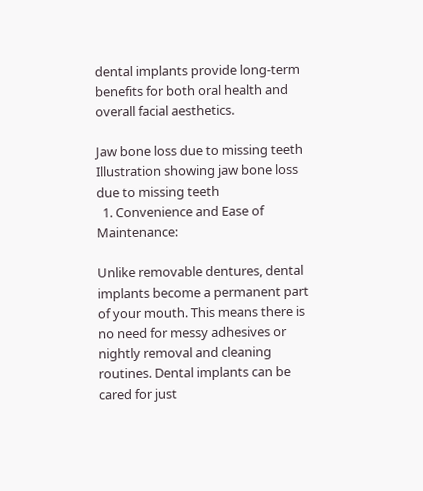dental implants provide long-term benefits for both oral health and overall facial aesthetics.

Jaw bone loss due to missing teeth
Illustration showing jaw bone loss due to missing teeth
  1. Convenience and Ease of Maintenance:

Unlike removable dentures, dental implants become a permanent part of your mouth. This means there is no need for messy adhesives or nightly removal and cleaning routines. Dental implants can be cared for just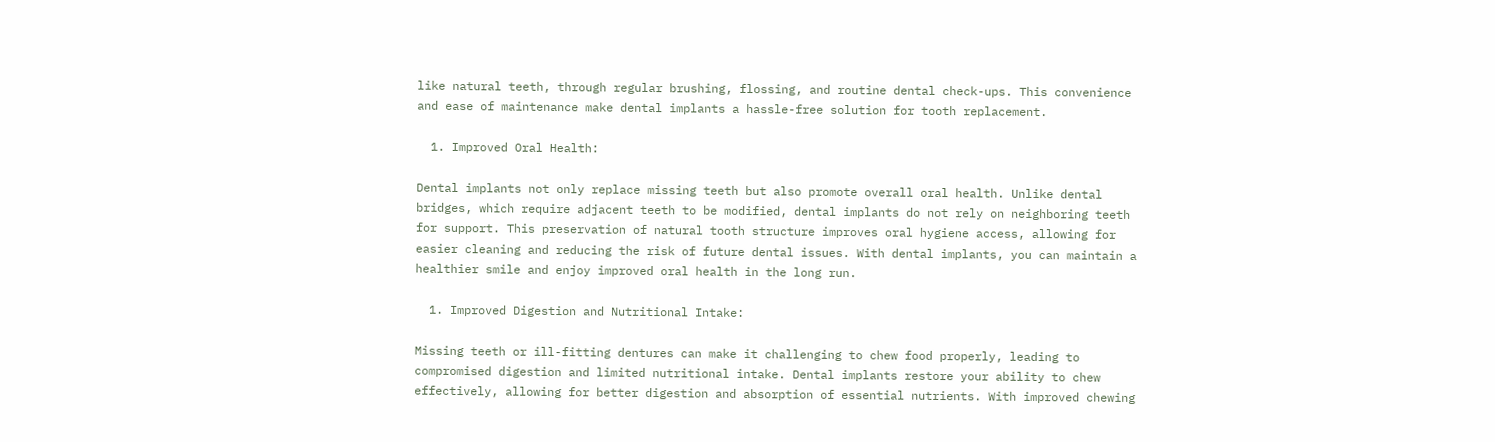like natural teeth, through regular brushing, flossing, and routine dental check-ups. This convenience and ease of maintenance make dental implants a hassle-free solution for tooth replacement.

  1. Improved Oral Health:

Dental implants not only replace missing teeth but also promote overall oral health. Unlike dental bridges, which require adjacent teeth to be modified, dental implants do not rely on neighboring teeth for support. This preservation of natural tooth structure improves oral hygiene access, allowing for easier cleaning and reducing the risk of future dental issues. With dental implants, you can maintain a healthier smile and enjoy improved oral health in the long run.

  1. Improved Digestion and Nutritional Intake:

Missing teeth or ill-fitting dentures can make it challenging to chew food properly, leading to compromised digestion and limited nutritional intake. Dental implants restore your ability to chew effectively, allowing for better digestion and absorption of essential nutrients. With improved chewing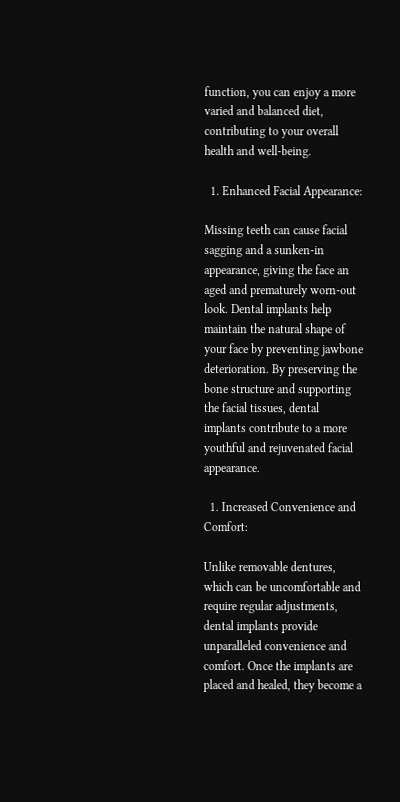function, you can enjoy a more varied and balanced diet, contributing to your overall health and well-being.

  1. Enhanced Facial Appearance:

Missing teeth can cause facial sagging and a sunken-in appearance, giving the face an aged and prematurely worn-out look. Dental implants help maintain the natural shape of your face by preventing jawbone deterioration. By preserving the bone structure and supporting the facial tissues, dental implants contribute to a more youthful and rejuvenated facial appearance.

  1. Increased Convenience and Comfort:

Unlike removable dentures, which can be uncomfortable and require regular adjustments, dental implants provide unparalleled convenience and comfort. Once the implants are placed and healed, they become a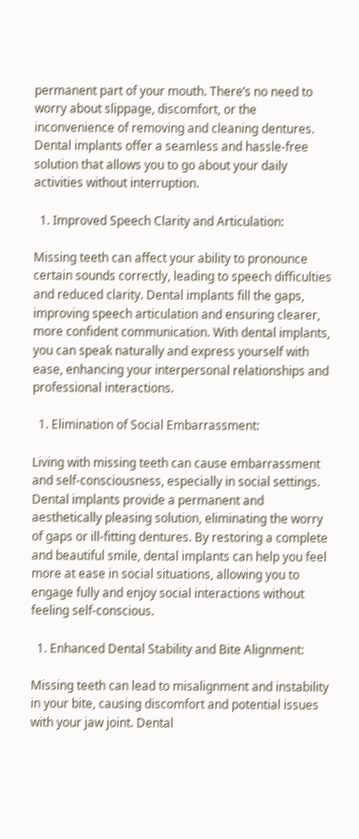permanent part of your mouth. There’s no need to worry about slippage, discomfort, or the inconvenience of removing and cleaning dentures. Dental implants offer a seamless and hassle-free solution that allows you to go about your daily activities without interruption.

  1. Improved Speech Clarity and Articulation:

Missing teeth can affect your ability to pronounce certain sounds correctly, leading to speech difficulties and reduced clarity. Dental implants fill the gaps, improving speech articulation and ensuring clearer, more confident communication. With dental implants, you can speak naturally and express yourself with ease, enhancing your interpersonal relationships and professional interactions.

  1. Elimination of Social Embarrassment:

Living with missing teeth can cause embarrassment and self-consciousness, especially in social settings. Dental implants provide a permanent and aesthetically pleasing solution, eliminating the worry of gaps or ill-fitting dentures. By restoring a complete and beautiful smile, dental implants can help you feel more at ease in social situations, allowing you to engage fully and enjoy social interactions without feeling self-conscious.

  1. Enhanced Dental Stability and Bite Alignment:

Missing teeth can lead to misalignment and instability in your bite, causing discomfort and potential issues with your jaw joint. Dental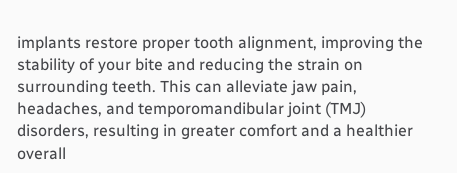implants restore proper tooth alignment, improving the stability of your bite and reducing the strain on surrounding teeth. This can alleviate jaw pain, headaches, and temporomandibular joint (TMJ) disorders, resulting in greater comfort and a healthier overall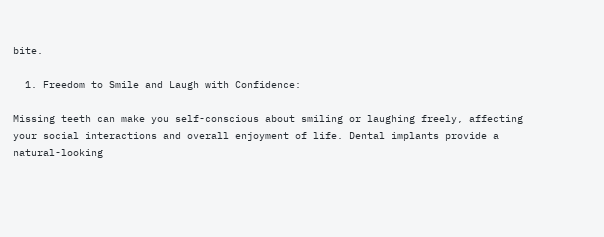bite.

  1. Freedom to Smile and Laugh with Confidence:

Missing teeth can make you self-conscious about smiling or laughing freely, affecting your social interactions and overall enjoyment of life. Dental implants provide a natural-looking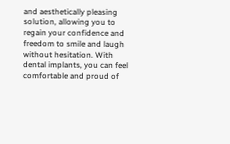and aesthetically pleasing solution, allowing you to regain your confidence and freedom to smile and laugh without hesitation. With dental implants, you can feel comfortable and proud of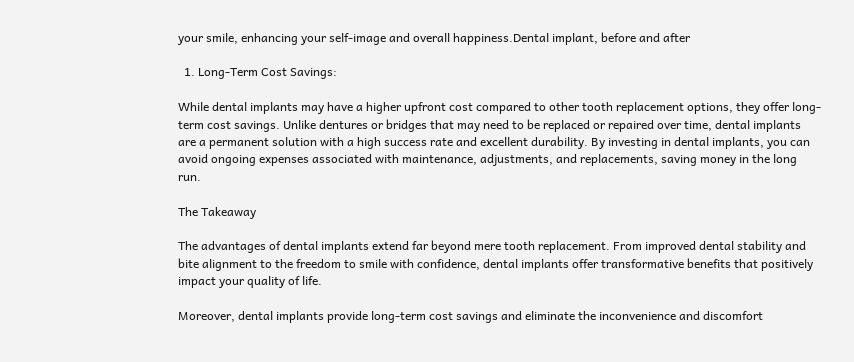your smile, enhancing your self-image and overall happiness.Dental implant, before and after

  1. Long-Term Cost Savings:

While dental implants may have a higher upfront cost compared to other tooth replacement options, they offer long-term cost savings. Unlike dentures or bridges that may need to be replaced or repaired over time, dental implants are a permanent solution with a high success rate and excellent durability. By investing in dental implants, you can avoid ongoing expenses associated with maintenance, adjustments, and replacements, saving money in the long run.

The Takeaway

The advantages of dental implants extend far beyond mere tooth replacement. From improved dental stability and bite alignment to the freedom to smile with confidence, dental implants offer transformative benefits that positively impact your quality of life.

Moreover, dental implants provide long-term cost savings and eliminate the inconvenience and discomfort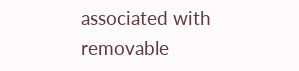associated with removable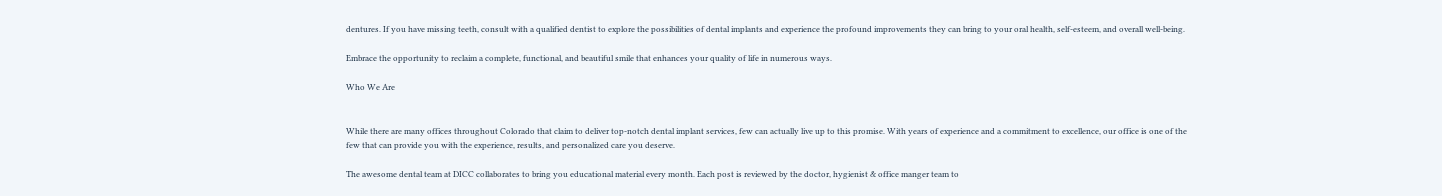dentures. If you have missing teeth, consult with a qualified dentist to explore the possibilities of dental implants and experience the profound improvements they can bring to your oral health, self-esteem, and overall well-being.

Embrace the opportunity to reclaim a complete, functional, and beautiful smile that enhances your quality of life in numerous ways.

Who We Are


While there are many offices throughout Colorado that claim to deliver top-notch dental implant services, few can actually live up to this promise. With years of experience and a commitment to excellence, our office is one of the few that can provide you with the experience, results, and personalized care you deserve.

The awesome dental team at DICC collaborates to bring you educational material every month. Each post is reviewed by the doctor, hygienist & office manger team to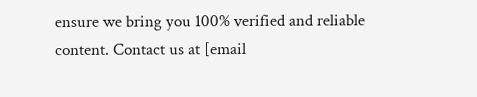ensure we bring you 100% verified and reliable content. Contact us at [email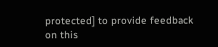protected] to provide feedback on this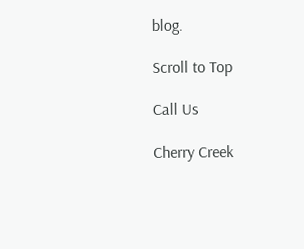blog.

Scroll to Top

Call Us

Cherry Creek